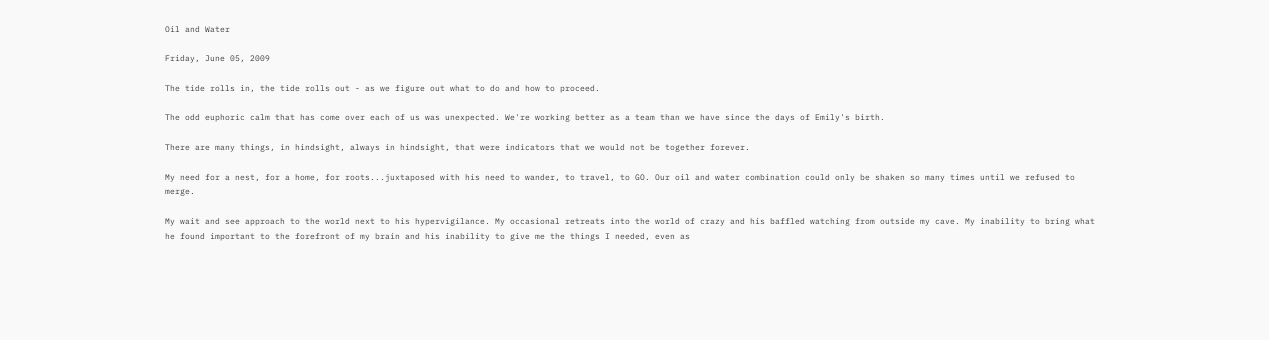Oil and Water

Friday, June 05, 2009

The tide rolls in, the tide rolls out - as we figure out what to do and how to proceed.

The odd euphoric calm that has come over each of us was unexpected. We're working better as a team than we have since the days of Emily's birth.

There are many things, in hindsight, always in hindsight, that were indicators that we would not be together forever.

My need for a nest, for a home, for roots...juxtaposed with his need to wander, to travel, to GO. Our oil and water combination could only be shaken so many times until we refused to merge.

My wait and see approach to the world next to his hypervigilance. My occasional retreats into the world of crazy and his baffled watching from outside my cave. My inability to bring what he found important to the forefront of my brain and his inability to give me the things I needed, even as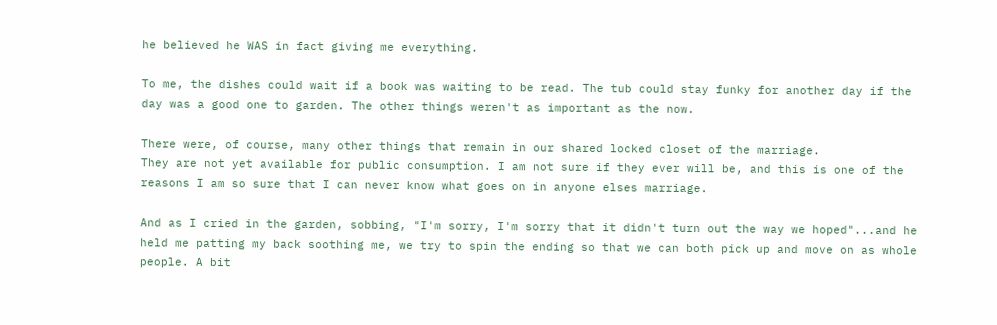he believed he WAS in fact giving me everything.

To me, the dishes could wait if a book was waiting to be read. The tub could stay funky for another day if the day was a good one to garden. The other things weren't as important as the now.

There were, of course, many other things that remain in our shared locked closet of the marriage.
They are not yet available for public consumption. I am not sure if they ever will be, and this is one of the reasons I am so sure that I can never know what goes on in anyone elses marriage.

And as I cried in the garden, sobbing, "I'm sorry, I'm sorry that it didn't turn out the way we hoped"...and he held me patting my back soothing me, we try to spin the ending so that we can both pick up and move on as whole people. A bit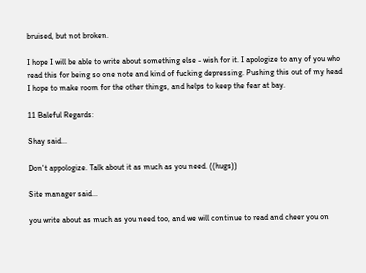bruised, but not broken.

I hope I will be able to write about something else - wish for it. I apologize to any of you who read this for being so one note and kind of fucking depressing. Pushing this out of my head I hope to make room for the other things, and helps to keep the fear at bay.

11 Baleful Regards:

Shay said...

Don't appologize. Talk about it as much as you need. ((hugs))

Site manager said...

you write about as much as you need too, and we will continue to read and cheer you on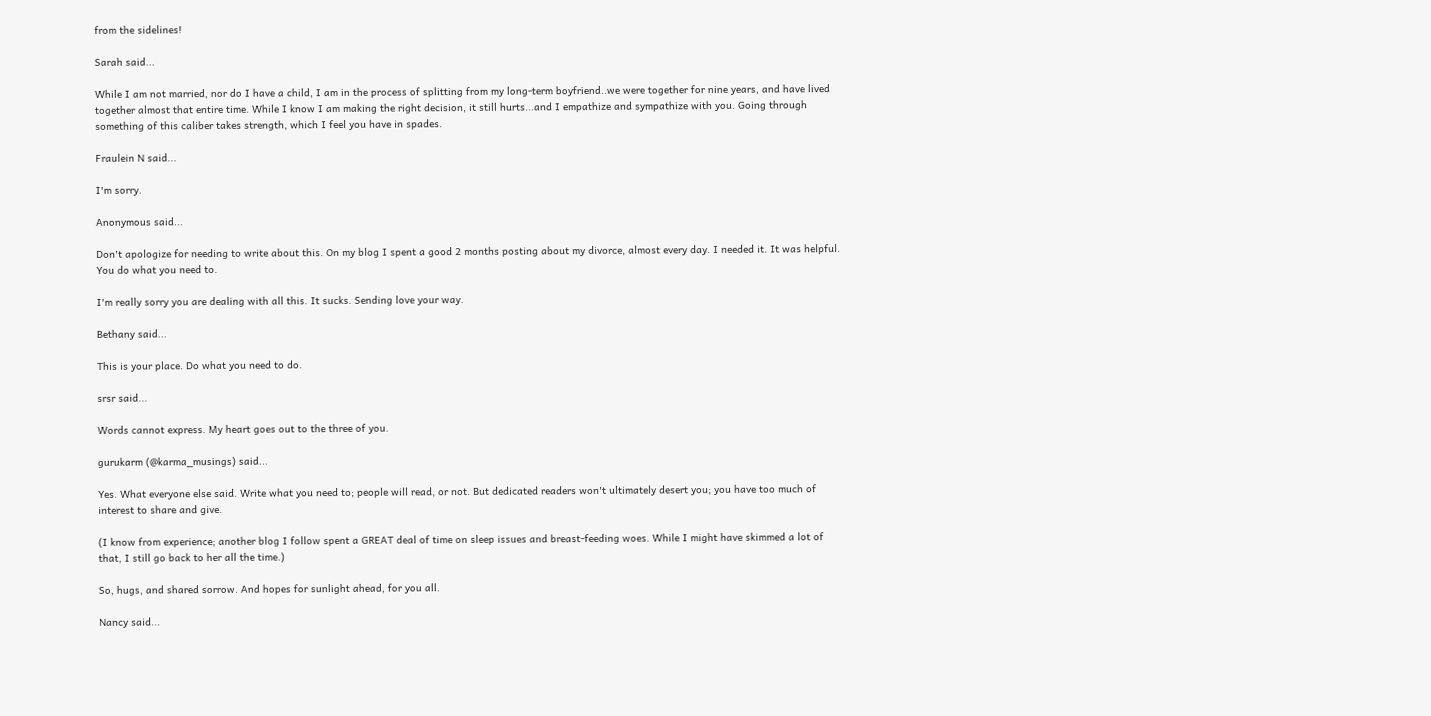from the sidelines!

Sarah said...

While I am not married, nor do I have a child, I am in the process of splitting from my long-term boyfriend..we were together for nine years, and have lived together almost that entire time. While I know I am making the right decision, it still hurts...and I empathize and sympathize with you. Going through something of this caliber takes strength, which I feel you have in spades.

Fraulein N said...

I'm sorry.

Anonymous said...

Don't apologize for needing to write about this. On my blog I spent a good 2 months posting about my divorce, almost every day. I needed it. It was helpful. You do what you need to.

I'm really sorry you are dealing with all this. It sucks. Sending love your way.

Bethany said...

This is your place. Do what you need to do.

srsr said...

Words cannot express. My heart goes out to the three of you.

gurukarm (@karma_musings) said...

Yes. What everyone else said. Write what you need to; people will read, or not. But dedicated readers won't ultimately desert you; you have too much of interest to share and give.

(I know from experience; another blog I follow spent a GREAT deal of time on sleep issues and breast-feeding woes. While I might have skimmed a lot of that, I still go back to her all the time.)

So, hugs, and shared sorrow. And hopes for sunlight ahead, for you all.

Nancy said...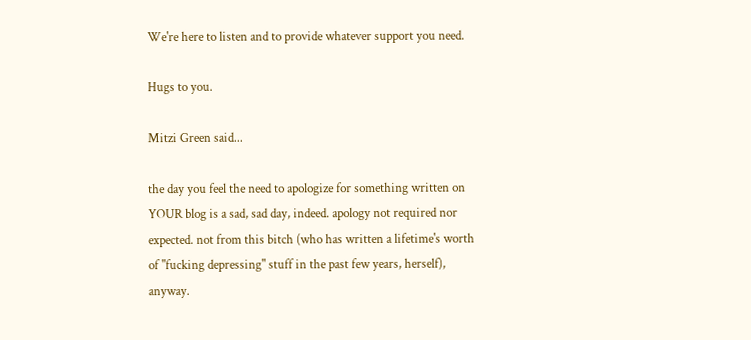We're here to listen and to provide whatever support you need.

Hugs to you.

Mitzi Green said...

the day you feel the need to apologize for something written on YOUR blog is a sad, sad day, indeed. apology not required nor expected. not from this bitch (who has written a lifetime's worth of "fucking depressing" stuff in the past few years, herself), anyway.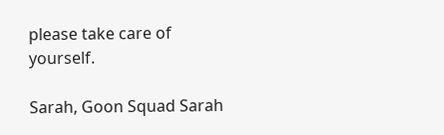please take care of yourself.

Sarah, Goon Squad Sarah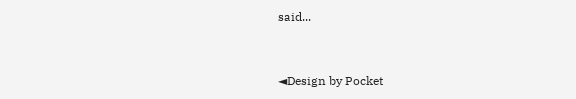said...


◄Design by Pocket